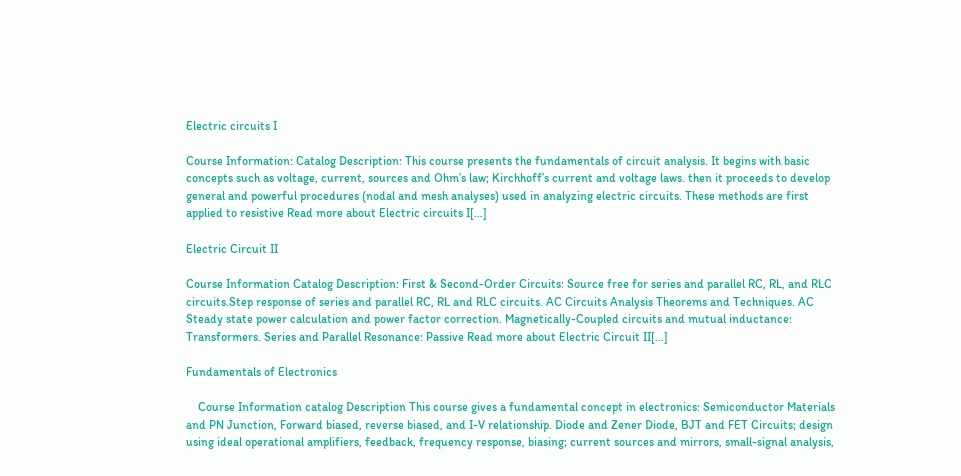Electric circuits I

Course Information: Catalog Description: This course presents the fundamentals of circuit analysis. It begins with basic concepts such as voltage, current, sources and Ohm’s law; Kirchhoff’s current and voltage laws. then it proceeds to develop general and powerful procedures (nodal and mesh analyses) used in analyzing electric circuits. These methods are first applied to resistive Read more about Electric circuits I[…]

Electric Circuit II

Course Information Catalog Description: First & Second-Order Circuits: Source free for series and parallel RC, RL, and RLC circuits.Step response of series and parallel RC, RL and RLC circuits. AC Circuits Analysis Theorems and Techniques. AC Steady state power calculation and power factor correction. Magnetically-Coupled circuits and mutual inductance: Transformers. Series and Parallel Resonance: Passive Read more about Electric Circuit II[…]

Fundamentals of Electronics

    Course Information catalog Description This course gives a fundamental concept in electronics: Semiconductor Materials and PN Junction, Forward biased, reverse biased, and I-V relationship. Diode and Zener Diode, BJT and FET Circuits; design using ideal operational amplifiers, feedback, frequency response, biasing; current sources and mirrors, small-signal analysis,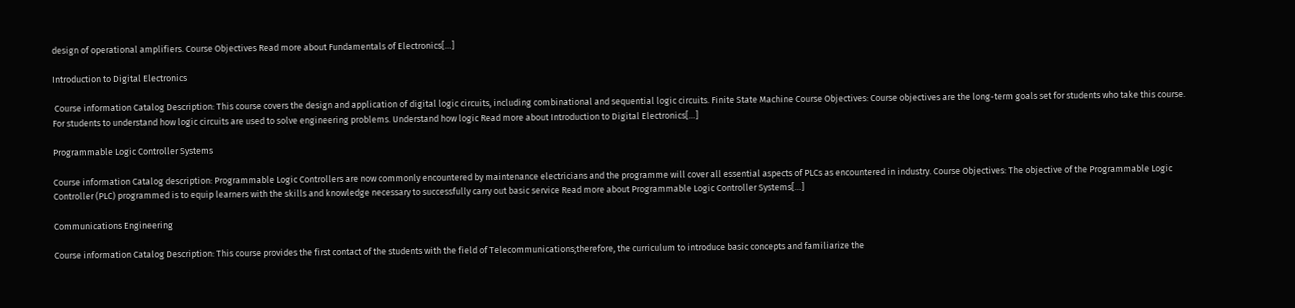design of operational amplifiers. Course Objectives Read more about Fundamentals of Electronics[…]

Introduction to Digital Electronics

 Course information Catalog Description: This course covers the design and application of digital logic circuits, including combinational and sequential logic circuits. Finite State Machine Course Objectives: Course objectives are the long-term goals set for students who take this course. For students to understand how logic circuits are used to solve engineering problems. Understand how logic Read more about Introduction to Digital Electronics[…]

Programmable Logic Controller Systems

Course information Catalog description: Programmable Logic Controllers are now commonly encountered by maintenance electricians and the programme will cover all essential aspects of PLCs as encountered in industry. Course Objectives: The objective of the Programmable Logic Controller (PLC) programmed is to equip learners with the skills and knowledge necessary to successfully carry out basic service Read more about Programmable Logic Controller Systems[…]

Communications Engineering

Course information Catalog Description: This course provides the first contact of the students with the field of Telecommunications;therefore, the curriculum to introduce basic concepts and familiarize the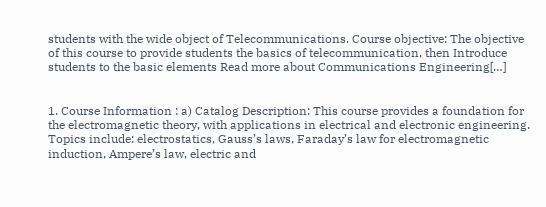students with the wide object of Telecommunications. Course objective: The objective of this course to provide students the basics of telecommunication, then Introduce students to the basic elements Read more about Communications Engineering[…]


1. Course Information : a) Catalog Description: This course provides a foundation for the electromagnetic theory, with applications in electrical and electronic engineering. Topics include: electrostatics, Gauss’s laws, Faraday’s law for electromagnetic induction, Ampere’s law, electric and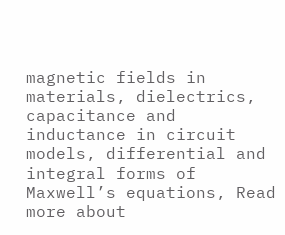magnetic fields in materials, dielectrics, capacitance and inductance in circuit models, differential and integral forms of Maxwell’s equations, Read more about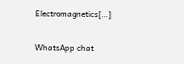Electromagnetics[…]

WhatsApp chat